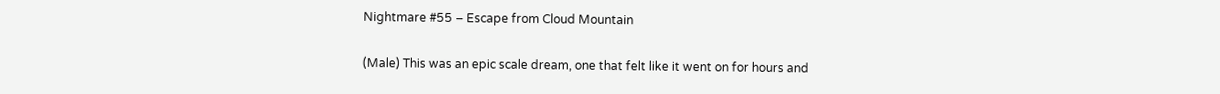Nightmare #55 – Escape from Cloud Mountain

(Male) This was an epic scale dream, one that felt like it went on for hours and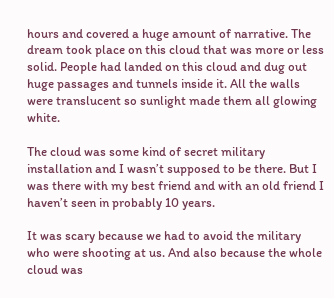hours and covered a huge amount of narrative. The dream took place on this cloud that was more or less solid. People had landed on this cloud and dug out huge passages and tunnels inside it. All the walls were translucent so sunlight made them all glowing white.

The cloud was some kind of secret military installation and I wasn’t supposed to be there. But I was there with my best friend and with an old friend I haven’t seen in probably 10 years.

It was scary because we had to avoid the military who were shooting at us. And also because the whole cloud was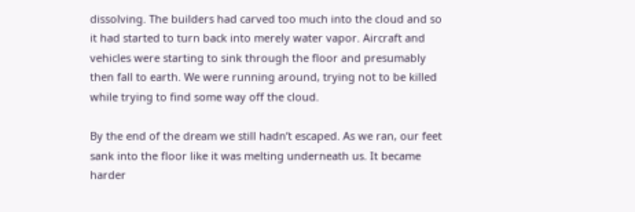dissolving. The builders had carved too much into the cloud and so it had started to turn back into merely water vapor. Aircraft and vehicles were starting to sink through the floor and presumably then fall to earth. We were running around, trying not to be killed while trying to find some way off the cloud.

By the end of the dream we still hadn’t escaped. As we ran, our feet sank into the floor like it was melting underneath us. It became harder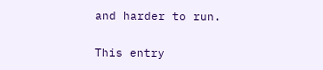and harder to run.

This entry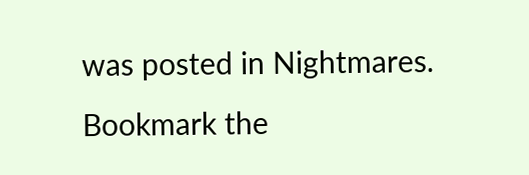was posted in Nightmares. Bookmark the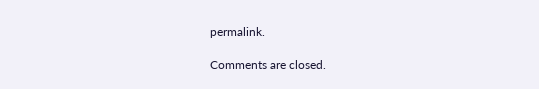permalink.

Comments are closed.